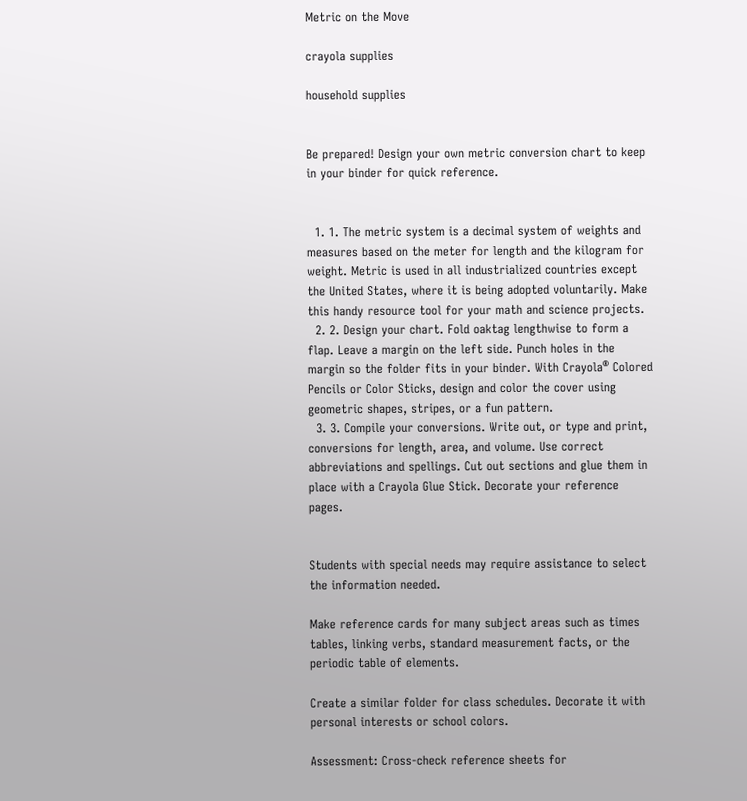Metric on the Move

crayola supplies

household supplies


Be prepared! Design your own metric conversion chart to keep in your binder for quick reference.


  1. 1. The metric system is a decimal system of weights and measures based on the meter for length and the kilogram for weight. Metric is used in all industrialized countries except the United States, where it is being adopted voluntarily. Make this handy resource tool for your math and science projects.
  2. 2. Design your chart. Fold oaktag lengthwise to form a flap. Leave a margin on the left side. Punch holes in the margin so the folder fits in your binder. With Crayola® Colored Pencils or Color Sticks, design and color the cover using geometric shapes, stripes, or a fun pattern.
  3. 3. Compile your conversions. Write out, or type and print, conversions for length, area, and volume. Use correct abbreviations and spellings. Cut out sections and glue them in place with a Crayola Glue Stick. Decorate your reference pages.


Students with special needs may require assistance to select the information needed.

Make reference cards for many subject areas such as times tables, linking verbs, standard measurement facts, or the periodic table of elements.

Create a similar folder for class schedules. Decorate it with personal interests or school colors.

Assessment: Cross-check reference sheets for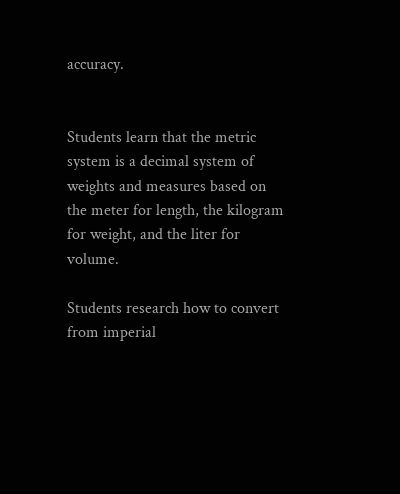accuracy.


Students learn that the metric system is a decimal system of weights and measures based on the meter for length, the kilogram for weight, and the liter for volume.

Students research how to convert from imperial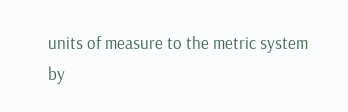units of measure to the metric system by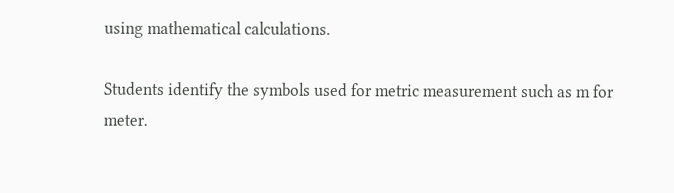using mathematical calculations.

Students identify the symbols used for metric measurement such as m for meter.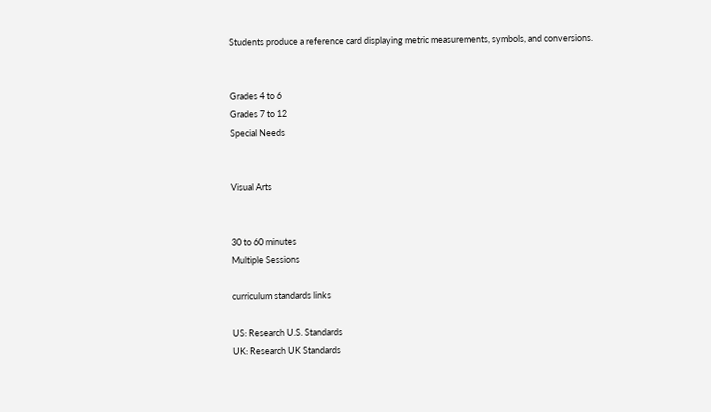Students produce a reference card displaying metric measurements, symbols, and conversions.


Grades 4 to 6
Grades 7 to 12
Special Needs


Visual Arts


30 to 60 minutes
Multiple Sessions

curriculum standards links

US: Research U.S. Standards
UK: Research UK Standards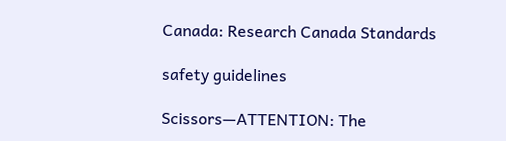Canada: Research Canada Standards

safety guidelines

Scissors—ATTENTION: The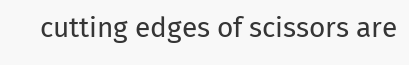cutting edges of scissors are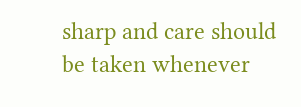sharp and care should be taken whenever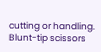cutting or handling. Blunt-tip scissors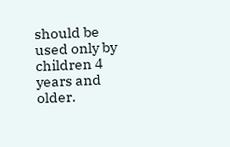should be used only by children 4 years and older.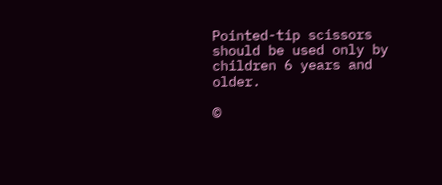Pointed-tip scissors should be used only by children 6 years and older.

©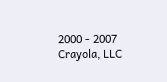2000 - 2007 Crayola, LLC